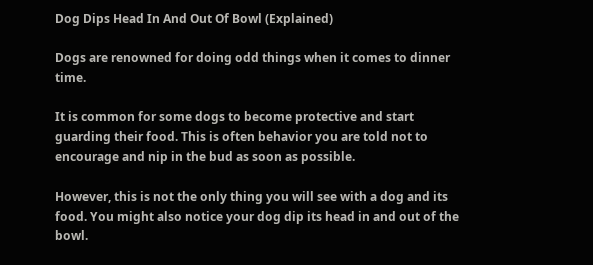Dog Dips Head In And Out Of Bowl (Explained)

Dogs are renowned for doing odd things when it comes to dinner time.

It is common for some dogs to become protective and start guarding their food. This is often behavior you are told not to encourage and nip in the bud as soon as possible.

However, this is not the only thing you will see with a dog and its food. You might also notice your dog dip its head in and out of the bowl.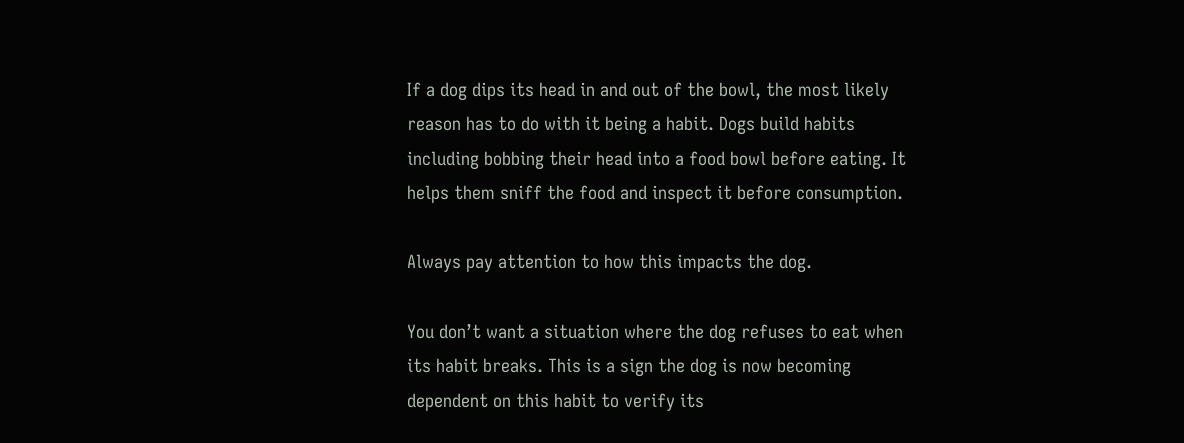If a dog dips its head in and out of the bowl, the most likely reason has to do with it being a habit. Dogs build habits including bobbing their head into a food bowl before eating. It helps them sniff the food and inspect it before consumption.

Always pay attention to how this impacts the dog.

You don’t want a situation where the dog refuses to eat when its habit breaks. This is a sign the dog is now becoming dependent on this habit to verify its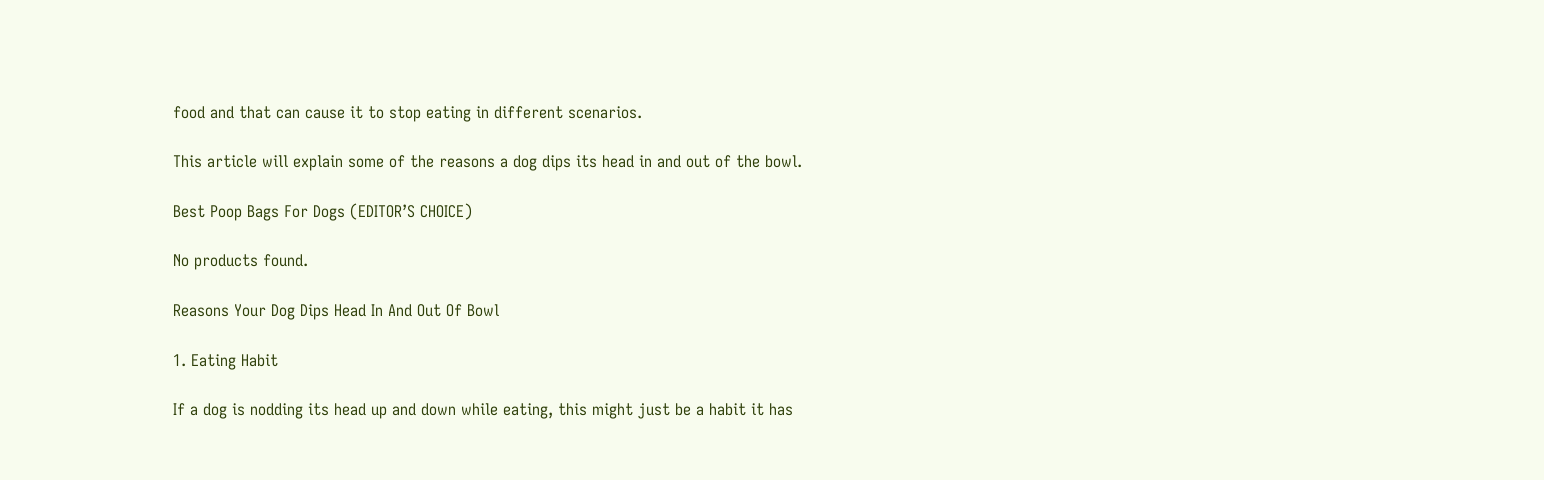food and that can cause it to stop eating in different scenarios.

This article will explain some of the reasons a dog dips its head in and out of the bowl.

Best Poop Bags For Dogs (EDITOR’S CHOICE)

No products found.

Reasons Your Dog Dips Head In And Out Of Bowl

1. Eating Habit

If a dog is nodding its head up and down while eating, this might just be a habit it has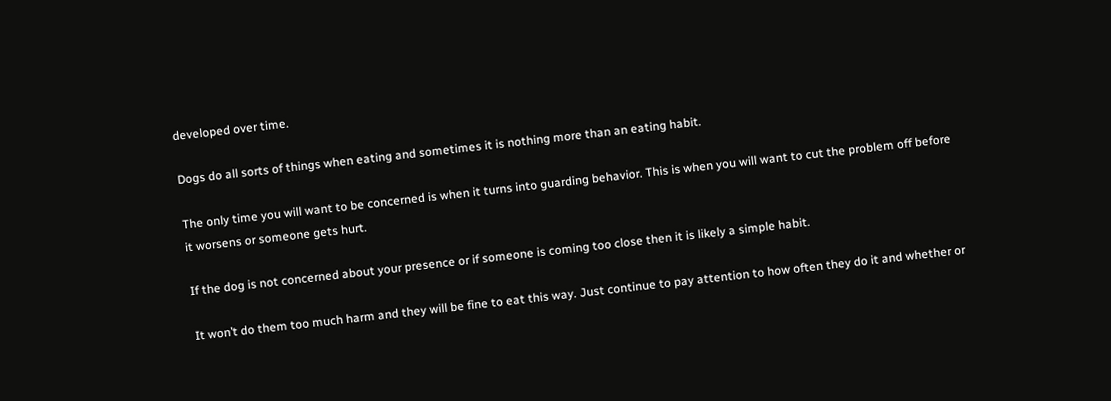developed over time.

Dogs do all sorts of things when eating and sometimes it is nothing more than an eating habit.

The only time you will want to be concerned is when it turns into guarding behavior. This is when you will want to cut the problem off before it worsens or someone gets hurt.

If the dog is not concerned about your presence or if someone is coming too close then it is likely a simple habit.

It won’t do them too much harm and they will be fine to eat this way. Just continue to pay attention to how often they do it and whether or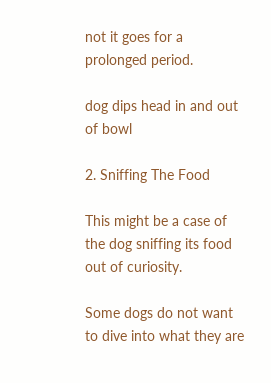not it goes for a prolonged period.

dog dips head in and out of bowl

2. Sniffing The Food

This might be a case of the dog sniffing its food out of curiosity.

Some dogs do not want to dive into what they are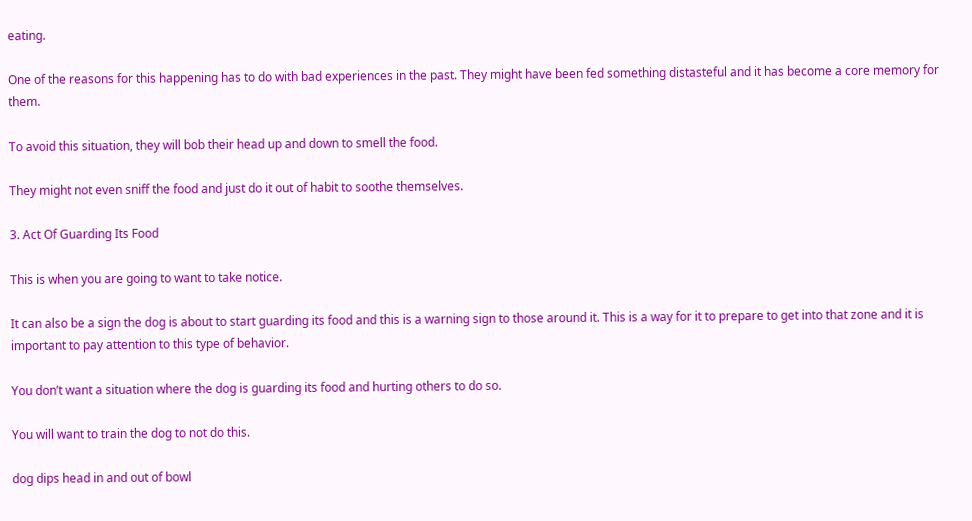eating.

One of the reasons for this happening has to do with bad experiences in the past. They might have been fed something distasteful and it has become a core memory for them.

To avoid this situation, they will bob their head up and down to smell the food.

They might not even sniff the food and just do it out of habit to soothe themselves.

3. Act Of Guarding Its Food

This is when you are going to want to take notice.

It can also be a sign the dog is about to start guarding its food and this is a warning sign to those around it. This is a way for it to prepare to get into that zone and it is important to pay attention to this type of behavior.

You don’t want a situation where the dog is guarding its food and hurting others to do so.

You will want to train the dog to not do this.

dog dips head in and out of bowl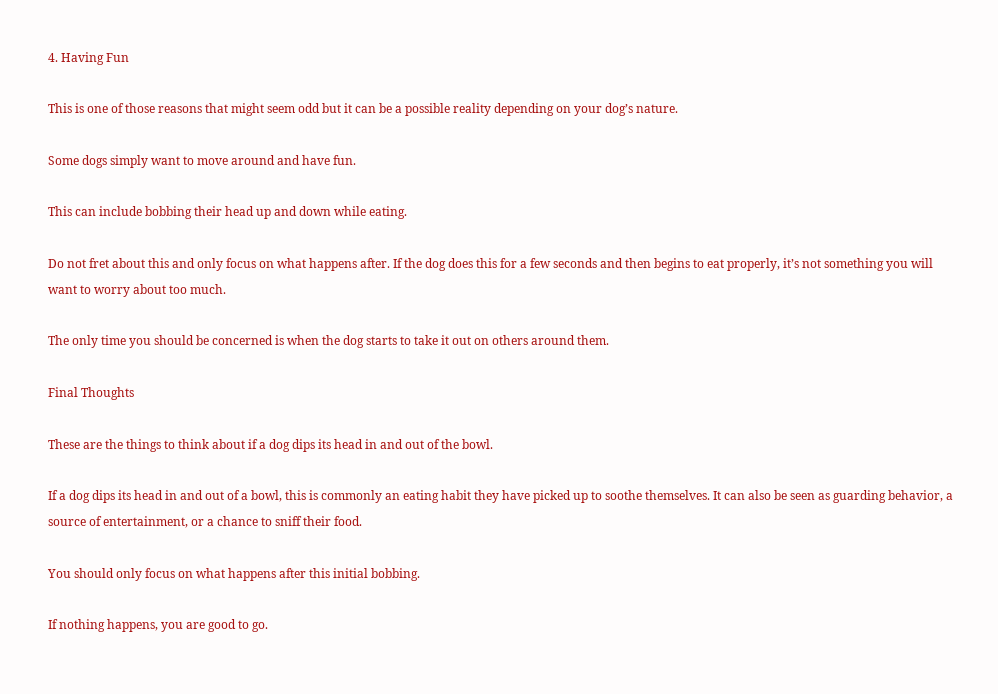4. Having Fun

This is one of those reasons that might seem odd but it can be a possible reality depending on your dog’s nature.

Some dogs simply want to move around and have fun.

This can include bobbing their head up and down while eating.

Do not fret about this and only focus on what happens after. If the dog does this for a few seconds and then begins to eat properly, it’s not something you will want to worry about too much.

The only time you should be concerned is when the dog starts to take it out on others around them.

Final Thoughts

These are the things to think about if a dog dips its head in and out of the bowl.

If a dog dips its head in and out of a bowl, this is commonly an eating habit they have picked up to soothe themselves. It can also be seen as guarding behavior, a source of entertainment, or a chance to sniff their food.

You should only focus on what happens after this initial bobbing.

If nothing happens, you are good to go.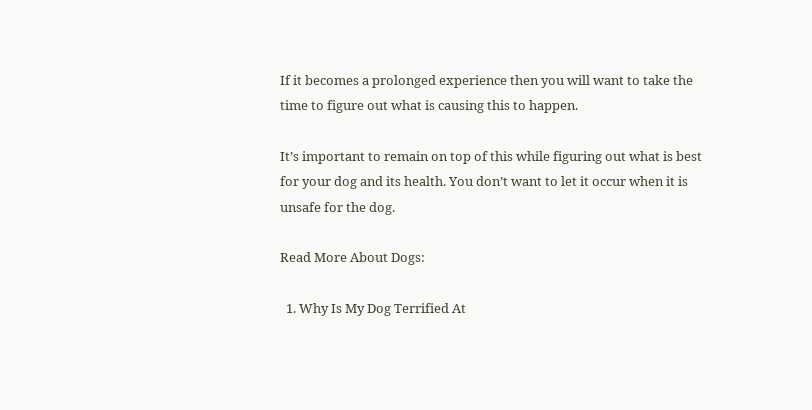If it becomes a prolonged experience then you will want to take the time to figure out what is causing this to happen.

It’s important to remain on top of this while figuring out what is best for your dog and its health. You don’t want to let it occur when it is unsafe for the dog.

Read More About Dogs:

  1. Why Is My Dog Terrified At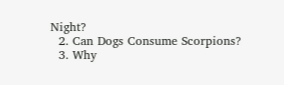Night?
  2. Can Dogs Consume Scorpions?
  3. Why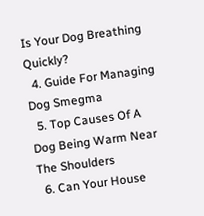Is Your Dog Breathing Quickly?
  4. Guide For Managing Dog Smegma
  5. Top Causes Of A Dog Being Warm Near The Shoulders
  6. Can Your House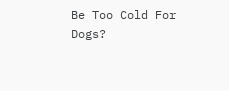Be Too Cold For Dogs?